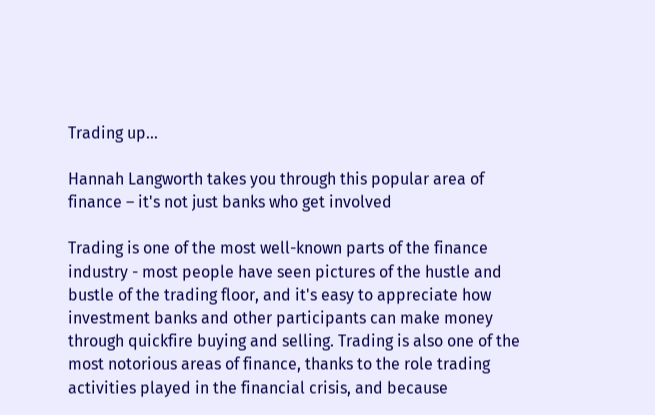Trading up...

Hannah Langworth takes you through this popular area of finance – it's not just banks who get involved

Trading is one of the most well-known parts of the finance industry - most people have seen pictures of the hustle and bustle of the trading floor, and it's easy to appreciate how investment banks and other participants can make money through quickfire buying and selling. Trading is also one of the most notorious areas of finance, thanks to the role trading activities played in the financial crisis, and because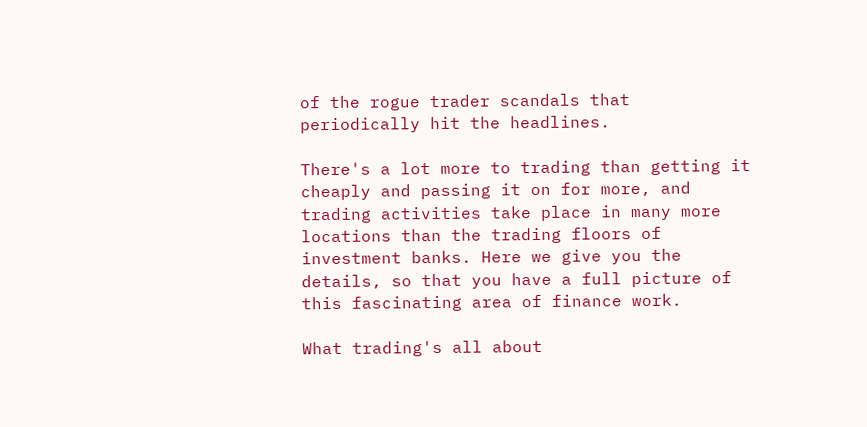of the rogue trader scandals that periodically hit the headlines.

There's a lot more to trading than getting it cheaply and passing it on for more, and trading activities take place in many more locations than the trading floors of investment banks. Here we give you the details, so that you have a full picture of this fascinating area of finance work.

What trading's all about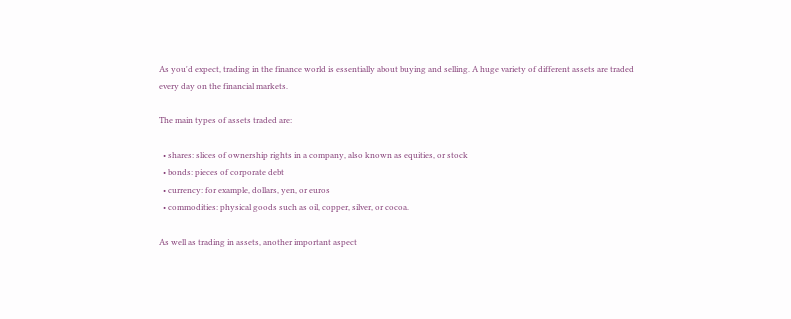As you'd expect, trading in the finance world is essentially about buying and selling. A huge variety of different assets are traded every day on the financial markets.

The main types of assets traded are:

  • shares: slices of ownership rights in a company, also known as equities, or stock
  • bonds: pieces of corporate debt
  • currency: for example, dollars, yen, or euros
  • commodities: physical goods such as oil, copper, silver, or cocoa.

As well as trading in assets, another important aspect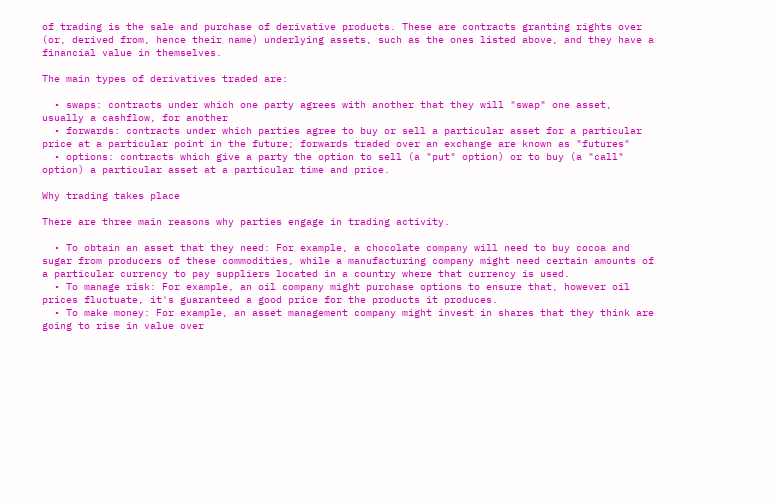of trading is the sale and purchase of derivative products. These are contracts granting rights over (or, derived from, hence their name) underlying assets, such as the ones listed above, and they have a financial value in themselves.

The main types of derivatives traded are:

  • swaps: contracts under which one party agrees with another that they will "swap" one asset, usually a cashflow, for another
  • forwards: contracts under which parties agree to buy or sell a particular asset for a particular price at a particular point in the future; forwards traded over an exchange are known as "futures"
  • options: contracts which give a party the option to sell (a "put" option) or to buy (a "call" option) a particular asset at a particular time and price.

Why trading takes place

There are three main reasons why parties engage in trading activity.

  • To obtain an asset that they need: For example, a chocolate company will need to buy cocoa and sugar from producers of these commodities, while a manufacturing company might need certain amounts of a particular currency to pay suppliers located in a country where that currency is used.
  • To manage risk: For example, an oil company might purchase options to ensure that, however oil prices fluctuate, it's guaranteed a good price for the products it produces.
  • To make money: For example, an asset management company might invest in shares that they think are going to rise in value over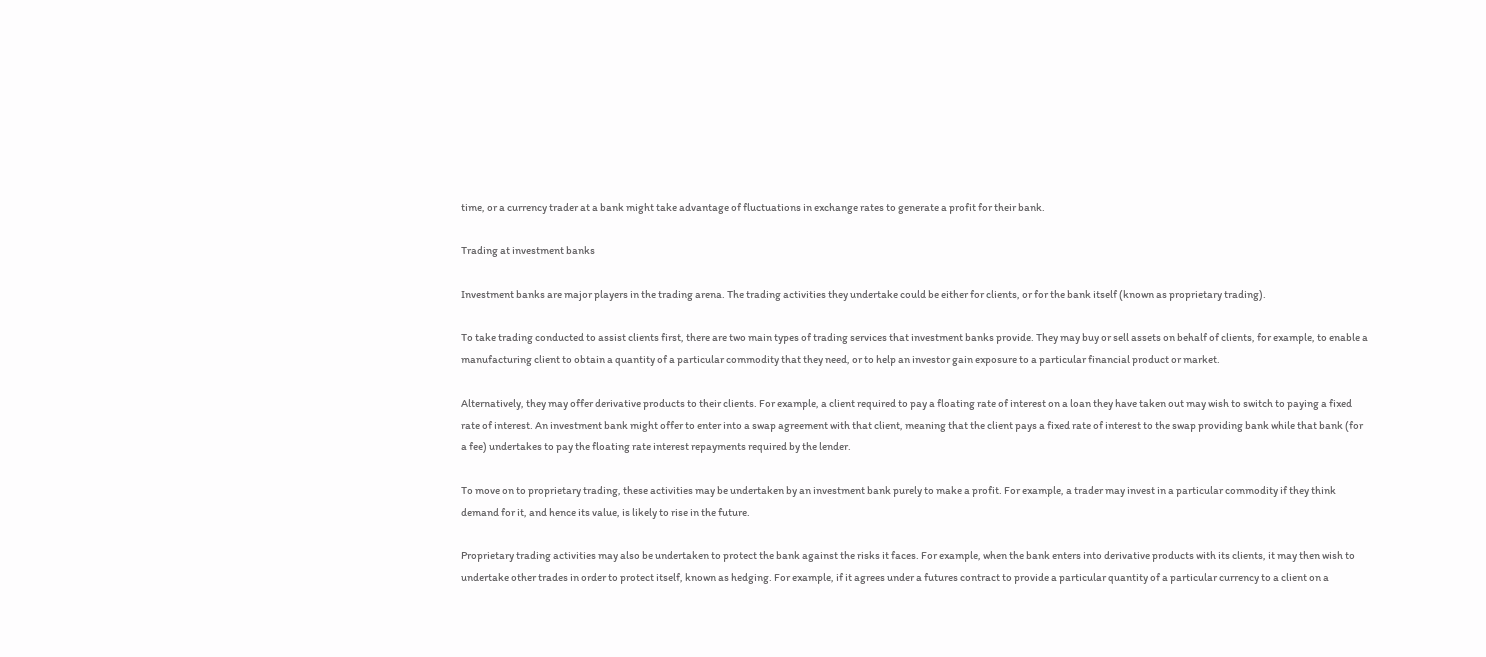time, or a currency trader at a bank might take advantage of fluctuations in exchange rates to generate a profit for their bank.

Trading at investment banks

Investment banks are major players in the trading arena. The trading activities they undertake could be either for clients, or for the bank itself (known as proprietary trading).

To take trading conducted to assist clients first, there are two main types of trading services that investment banks provide. They may buy or sell assets on behalf of clients, for example, to enable a manufacturing client to obtain a quantity of a particular commodity that they need, or to help an investor gain exposure to a particular financial product or market.

Alternatively, they may offer derivative products to their clients. For example, a client required to pay a floating rate of interest on a loan they have taken out may wish to switch to paying a fixed rate of interest. An investment bank might offer to enter into a swap agreement with that client, meaning that the client pays a fixed rate of interest to the swap providing bank while that bank (for a fee) undertakes to pay the floating rate interest repayments required by the lender.

To move on to proprietary trading, these activities may be undertaken by an investment bank purely to make a profit. For example, a trader may invest in a particular commodity if they think demand for it, and hence its value, is likely to rise in the future.

Proprietary trading activities may also be undertaken to protect the bank against the risks it faces. For example, when the bank enters into derivative products with its clients, it may then wish to undertake other trades in order to protect itself, known as hedging. For example, if it agrees under a futures contract to provide a particular quantity of a particular currency to a client on a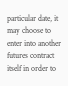particular date, it may choose to enter into another futures contract itself in order to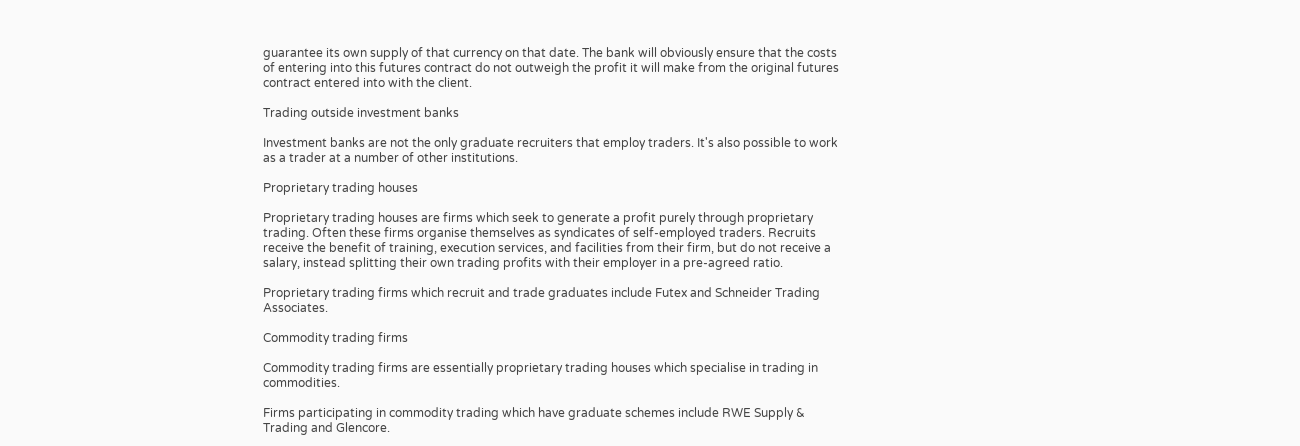guarantee its own supply of that currency on that date. The bank will obviously ensure that the costs of entering into this futures contract do not outweigh the profit it will make from the original futures contract entered into with the client.

Trading outside investment banks

Investment banks are not the only graduate recruiters that employ traders. It's also possible to work as a trader at a number of other institutions.

Proprietary trading houses

Proprietary trading houses are firms which seek to generate a profit purely through proprietary trading. Often these firms organise themselves as syndicates of self-employed traders. Recruits receive the benefit of training, execution services, and facilities from their firm, but do not receive a salary, instead splitting their own trading profits with their employer in a pre-agreed ratio.

Proprietary trading firms which recruit and trade graduates include Futex and Schneider Trading Associates.

Commodity trading firms

Commodity trading firms are essentially proprietary trading houses which specialise in trading in commodities.

Firms participating in commodity trading which have graduate schemes include RWE Supply & Trading and Glencore.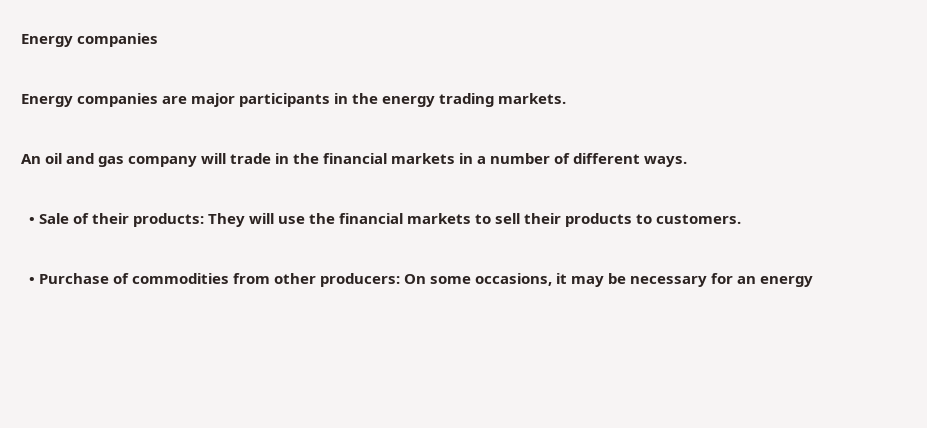Energy companies

Energy companies are major participants in the energy trading markets.

An oil and gas company will trade in the financial markets in a number of different ways.

  • Sale of their products: They will use the financial markets to sell their products to customers.

  • Purchase of commodities from other producers: On some occasions, it may be necessary for an energy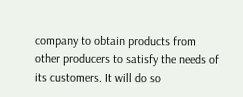company to obtain products from other producers to satisfy the needs of its customers. It will do so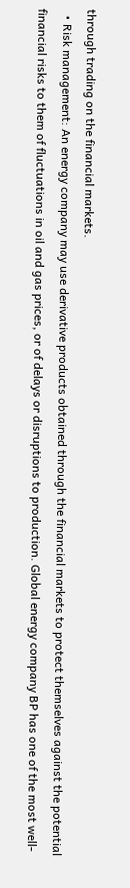through trading on the financial markets.
  • Risk management: An energy company may use derivative products obtained through the financial markets to protect themselves against the potential financial risks to them of fluctuations in oil and gas prices, or of delays or disruptions to production. Global energy company BP has one of the most well-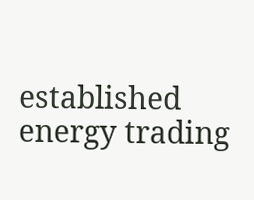established energy trading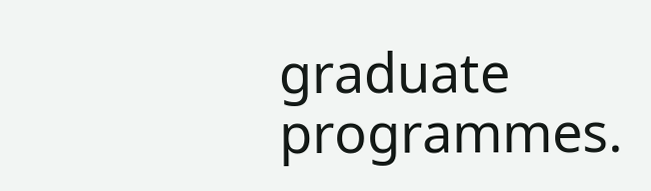graduate programmes.